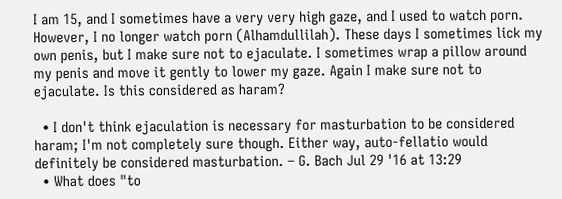I am 15, and I sometimes have a very very high gaze, and I used to watch porn. However, I no longer watch porn (Alhamdullilah). These days I sometimes lick my own penis, but I make sure not to ejaculate. I sometimes wrap a pillow around my penis and move it gently to lower my gaze. Again I make sure not to ejaculate. Is this considered as haram?

  • I don't think ejaculation is necessary for masturbation to be considered haram; I'm not completely sure though. Either way, auto-fellatio would definitely be considered masturbation. – G. Bach Jul 29 '16 at 13:29
  • What does "to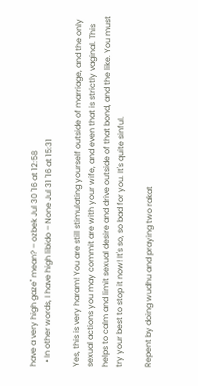have a very high gaze" mean? – ozbek Jul 30 '16 at 12:58
  • In other words, I have high libido – None Jul 31 '16 at 15:31

Yes, this is very haram! You are still stimulating yourself outside of marriage, and the only sexual actions you may commit are with your wife, and even that is strictly vaginal. This helps to calm and limit sexual desire and drive outside of that bond, and the like. You must try your best to stop it now! It's so, so bad for you. It's quite sinful.

Repent by doing wudhu and praying two rakat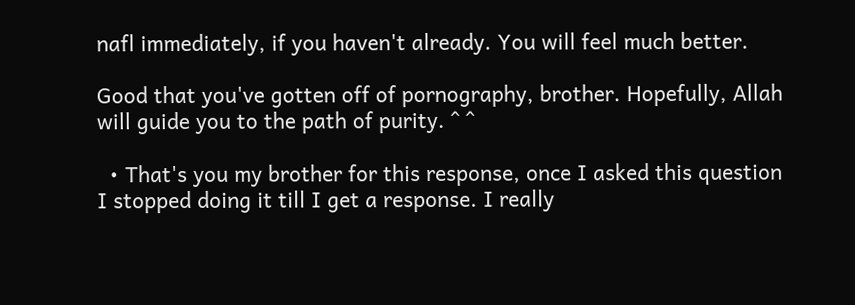nafl immediately, if you haven't already. You will feel much better.

Good that you've gotten off of pornography, brother. Hopefully, Allah will guide you to the path of purity. ^ ^

  • That's you my brother for this response, once I asked this question I stopped doing it till I get a response. I really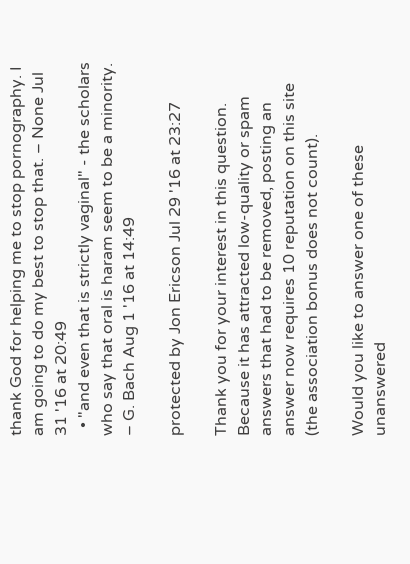thank God for helping me to stop pornography. I am going to do my best to stop that. – None Jul 31 '16 at 20:49
  • "and even that is strictly vaginal" - the scholars who say that oral is haram seem to be a minority. – G. Bach Aug 1 '16 at 14:49

protected by Jon Ericson Jul 29 '16 at 23:27

Thank you for your interest in this question. Because it has attracted low-quality or spam answers that had to be removed, posting an answer now requires 10 reputation on this site (the association bonus does not count).

Would you like to answer one of these unanswered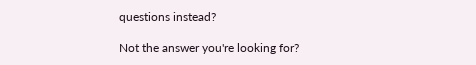questions instead?

Not the answer you're looking for?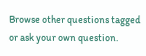Browse other questions tagged or ask your own question.